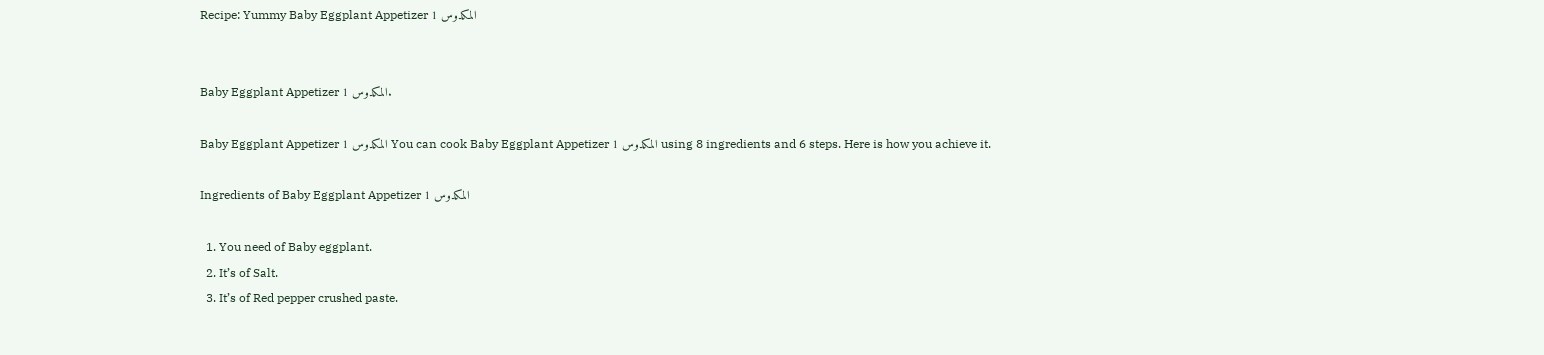Recipe: Yummy Baby Eggplant Appetizer المكدوس 1


Baby Eggplant Appetizer المكدوس 1.

Baby Eggplant Appetizer المكدوس 1 You can cook Baby Eggplant Appetizer المكدوس 1 using 8 ingredients and 6 steps. Here is how you achieve it.

Ingredients of Baby Eggplant Appetizer المكدوس 1

  1. You need of Baby eggplant.
  2. It’s of Salt.
  3. It’s of Red pepper crushed paste.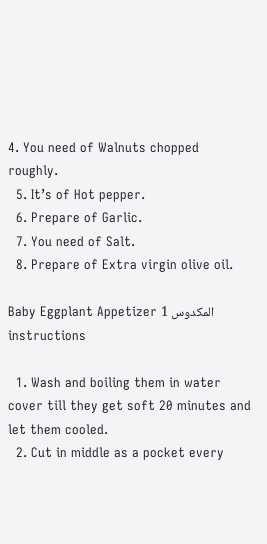4. You need of Walnuts chopped roughly.
  5. It’s of Hot pepper.
  6. Prepare of Garlic.
  7. You need of Salt.
  8. Prepare of Extra virgin olive oil.

Baby Eggplant Appetizer المكدوس 1 instructions

  1. Wash and boiling them in water cover till they get soft 20 minutes and let them cooled.
  2. Cut in middle as a pocket every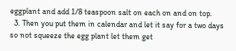eggplant and add 1/8 teaspoon salt on each on and on top.
  3. Then you put them in calendar and let it say for a two days so not squeeze the egg plant let them get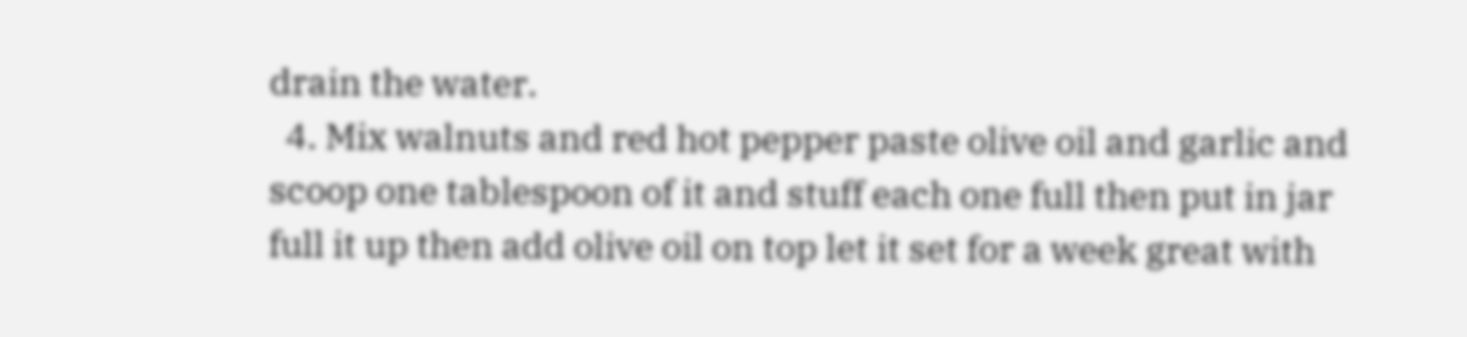drain the water.
  4. Mix walnuts and red hot pepper paste olive oil and garlic and scoop one tablespoon of it and stuff each one full then put in jar full it up then add olive oil on top let it set for a week great with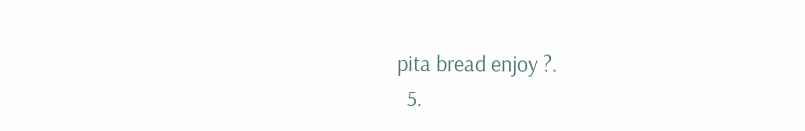pita bread enjoy ?.
  5.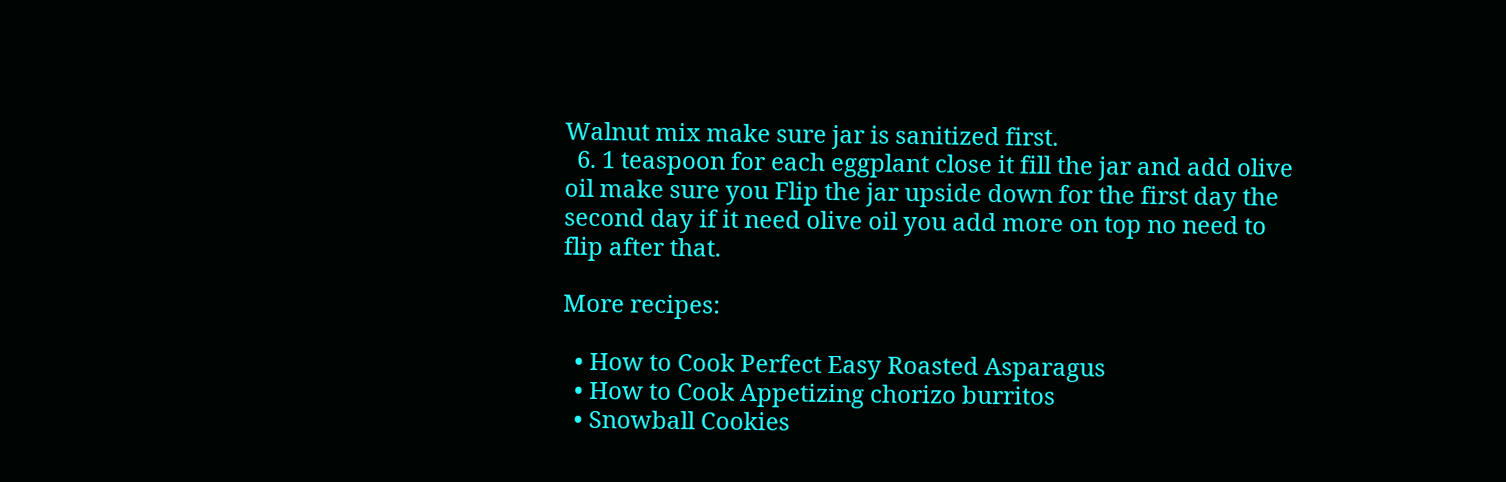Walnut mix make sure jar is sanitized first.
  6. 1 teaspoon for each eggplant close it fill the jar and add olive oil make sure you Flip the jar upside down for the first day the second day if it need olive oil you add more on top no need to flip after that.

More recipes:

  • How to Cook Perfect Easy Roasted Asparagus
  • How to Cook Appetizing chorizo burritos
  • Snowball Cookies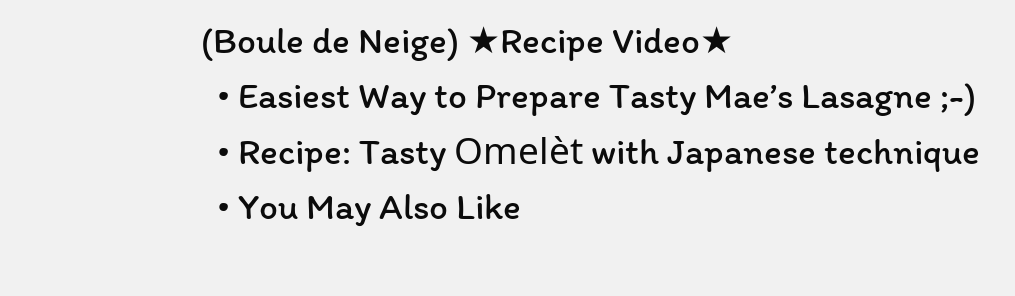(Boule de Neige) ★Recipe Video★
  • Easiest Way to Prepare Tasty Mae’s Lasagne ;-)
  • Recipe: Tasty Omelèt with Japanese technique
  • You May Also Like